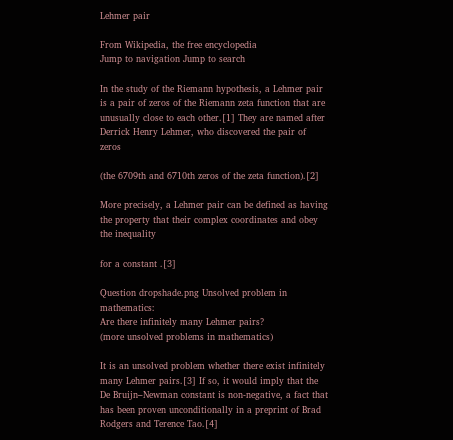Lehmer pair

From Wikipedia, the free encyclopedia
Jump to navigation Jump to search

In the study of the Riemann hypothesis, a Lehmer pair is a pair of zeros of the Riemann zeta function that are unusually close to each other.[1] They are named after Derrick Henry Lehmer, who discovered the pair of zeros

(the 6709th and 6710th zeros of the zeta function).[2]

More precisely, a Lehmer pair can be defined as having the property that their complex coordinates and obey the inequality

for a constant .[3]

Question dropshade.png Unsolved problem in mathematics:
Are there infinitely many Lehmer pairs?
(more unsolved problems in mathematics)

It is an unsolved problem whether there exist infinitely many Lehmer pairs.[3] If so, it would imply that the De Bruijn–Newman constant is non-negative, a fact that has been proven unconditionally in a preprint of Brad Rodgers and Terence Tao.[4]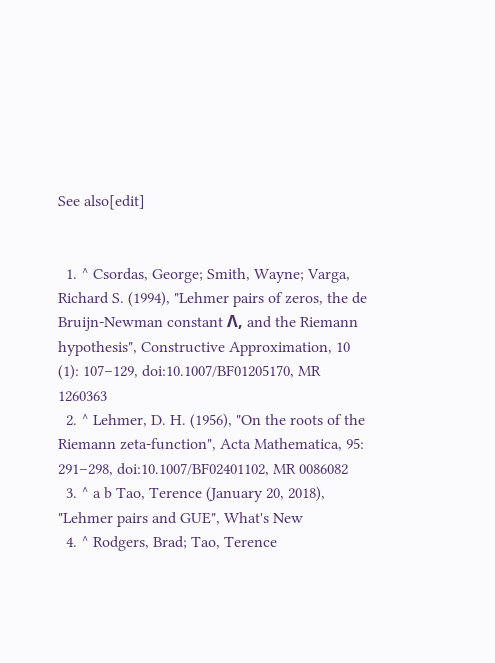See also[edit]


  1. ^ Csordas, George; Smith, Wayne; Varga, Richard S. (1994), "Lehmer pairs of zeros, the de Bruijn-Newman constant Λ, and the Riemann hypothesis", Constructive Approximation, 10 (1): 107–129, doi:10.1007/BF01205170, MR 1260363
  2. ^ Lehmer, D. H. (1956), "On the roots of the Riemann zeta-function", Acta Mathematica, 95: 291–298, doi:10.1007/BF02401102, MR 0086082
  3. ^ a b Tao, Terence (January 20, 2018), "Lehmer pairs and GUE", What's New
  4. ^ Rodgers, Brad; Tao, Terence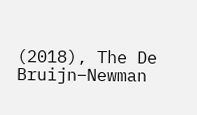(2018), The De Bruijn–Newman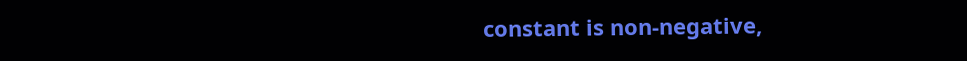constant is non-negative,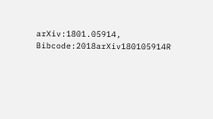arXiv:1801.05914, Bibcode:2018arXiv180105914R